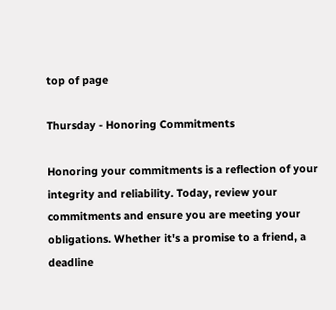top of page

Thursday - Honoring Commitments

Honoring your commitments is a reflection of your integrity and reliability. Today, review your commitments and ensure you are meeting your obligations. Whether it's a promise to a friend, a deadline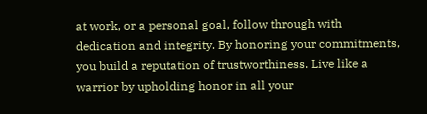at work, or a personal goal, follow through with dedication and integrity. By honoring your commitments, you build a reputation of trustworthiness. Live like a warrior by upholding honor in all your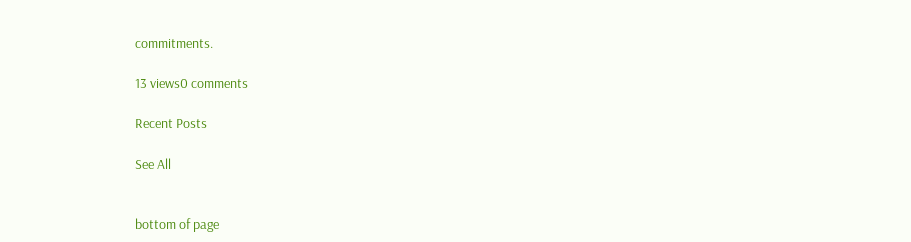commitments.

13 views0 comments

Recent Posts

See All


bottom of page